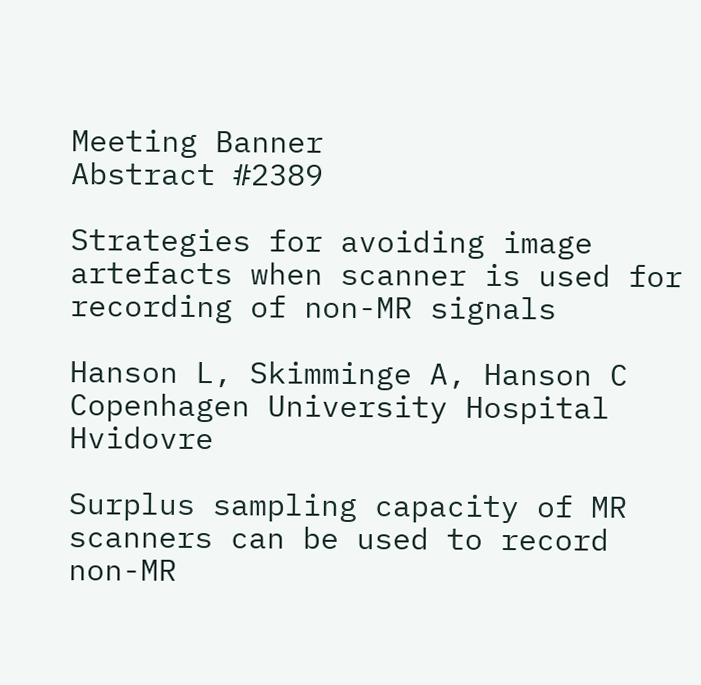Meeting Banner
Abstract #2389

Strategies for avoiding image artefacts when scanner is used for recording of non-MR signals

Hanson L, Skimminge A, Hanson C
Copenhagen University Hospital Hvidovre

Surplus sampling capacity of MR scanners can be used to record non-MR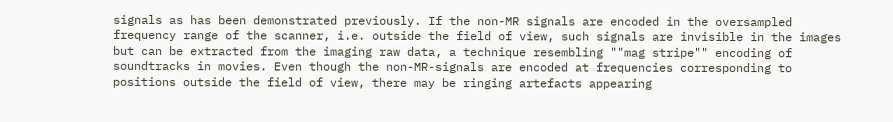signals as has been demonstrated previously. If the non-MR signals are encoded in the oversampled frequency range of the scanner, i.e. outside the field of view, such signals are invisible in the images but can be extracted from the imaging raw data, a technique resembling ""mag stripe"" encoding of soundtracks in movies. Even though the non-MR-signals are encoded at frequencies corresponding to positions outside the field of view, there may be ringing artefacts appearing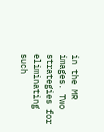in the MR images. Two strategies for eliminating such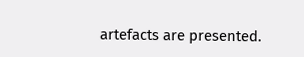artefacts are presented.